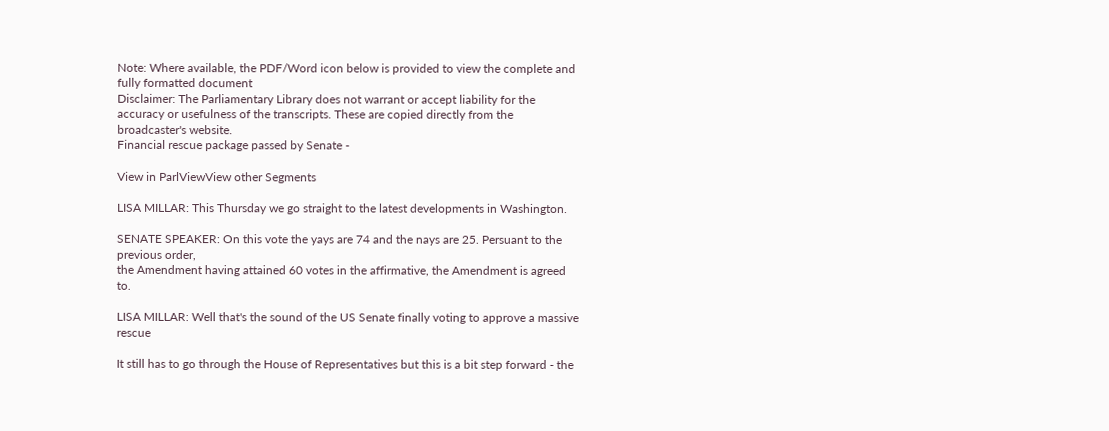Note: Where available, the PDF/Word icon below is provided to view the complete and fully formatted document
Disclaimer: The Parliamentary Library does not warrant or accept liability for the accuracy or usefulness of the transcripts. These are copied directly from the broadcaster's website.
Financial rescue package passed by Senate -

View in ParlViewView other Segments

LISA MILLAR: This Thursday we go straight to the latest developments in Washington.

SENATE SPEAKER: On this vote the yays are 74 and the nays are 25. Persuant to the previous order,
the Amendment having attained 60 votes in the affirmative, the Amendment is agreed to.

LISA MILLAR: Well that's the sound of the US Senate finally voting to approve a massive rescue

It still has to go through the House of Representatives but this is a bit step forward - the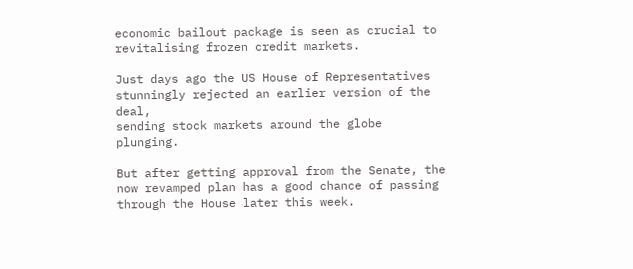economic bailout package is seen as crucial to revitalising frozen credit markets.

Just days ago the US House of Representatives stunningly rejected an earlier version of the deal,
sending stock markets around the globe plunging.

But after getting approval from the Senate, the now revamped plan has a good chance of passing
through the House later this week.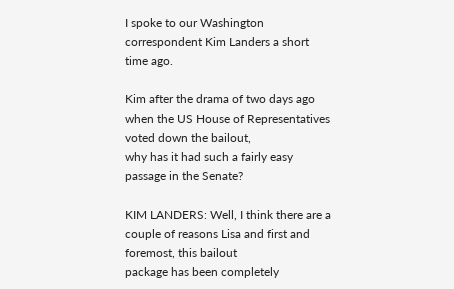I spoke to our Washington correspondent Kim Landers a short time ago.

Kim after the drama of two days ago when the US House of Representatives voted down the bailout,
why has it had such a fairly easy passage in the Senate?

KIM LANDERS: Well, I think there are a couple of reasons Lisa and first and foremost, this bailout
package has been completely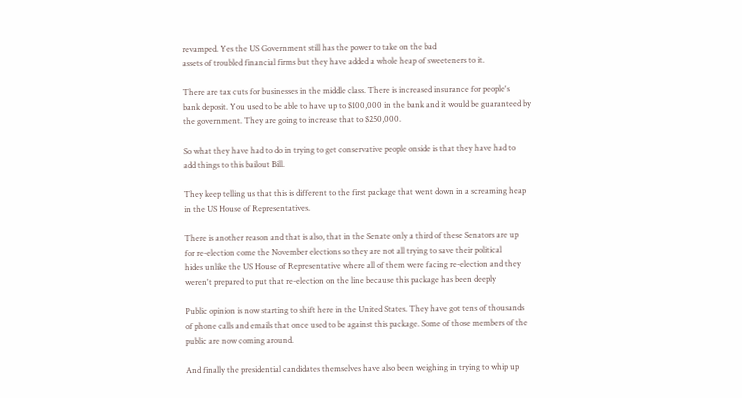revamped. Yes the US Government still has the power to take on the bad
assets of troubled financial firms but they have added a whole heap of sweeteners to it.

There are tax cuts for businesses in the middle class. There is increased insurance for people's
bank deposit. You used to be able to have up to $100,000 in the bank and it would be guaranteed by
the government. They are going to increase that to $250,000.

So what they have had to do in trying to get conservative people onside is that they have had to
add things to this bailout Bill.

They keep telling us that this is different to the first package that went down in a screaming heap
in the US House of Representatives.

There is another reason and that is also, that in the Senate only a third of these Senators are up
for re-election come the November elections so they are not all trying to save their political
hides unlike the US House of Representative where all of them were facing re-election and they
weren't prepared to put that re-election on the line because this package has been deeply

Public opinion is now starting to shift here in the United States. They have got tens of thousands
of phone calls and emails that once used to be against this package. Some of those members of the
public are now coming around.

And finally the presidential candidates themselves have also been weighing in trying to whip up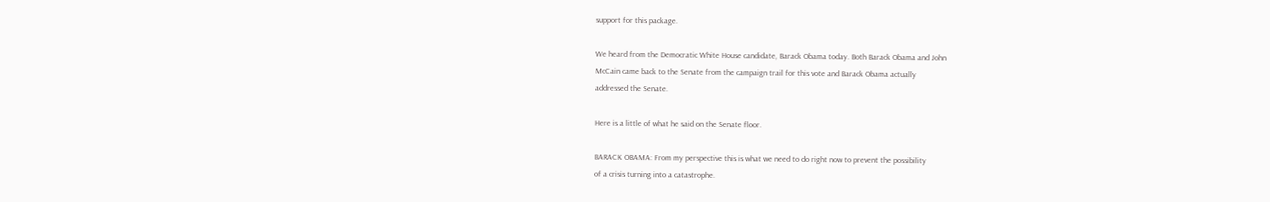support for this package.

We heard from the Democratic White House candidate, Barack Obama today. Both Barack Obama and John
McCain came back to the Senate from the campaign trail for this vote and Barack Obama actually
addressed the Senate.

Here is a little of what he said on the Senate floor.

BARACK OBAMA: From my perspective this is what we need to do right now to prevent the possibility
of a crisis turning into a catastrophe.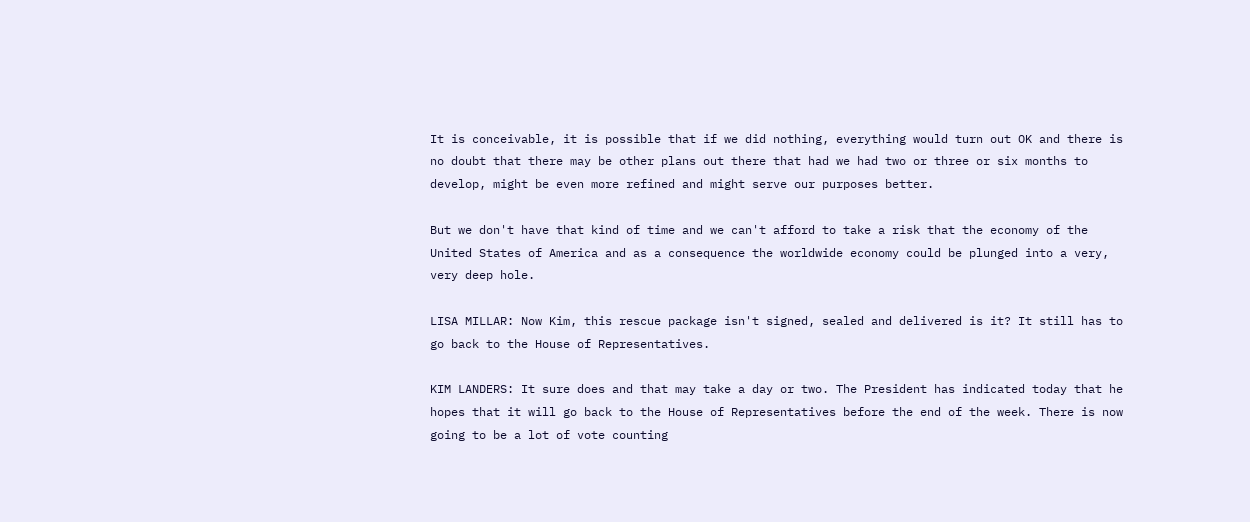It is conceivable, it is possible that if we did nothing, everything would turn out OK and there is
no doubt that there may be other plans out there that had we had two or three or six months to
develop, might be even more refined and might serve our purposes better.

But we don't have that kind of time and we can't afford to take a risk that the economy of the
United States of America and as a consequence the worldwide economy could be plunged into a very,
very deep hole.

LISA MILLAR: Now Kim, this rescue package isn't signed, sealed and delivered is it? It still has to
go back to the House of Representatives.

KIM LANDERS: It sure does and that may take a day or two. The President has indicated today that he
hopes that it will go back to the House of Representatives before the end of the week. There is now
going to be a lot of vote counting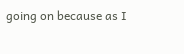going on because as I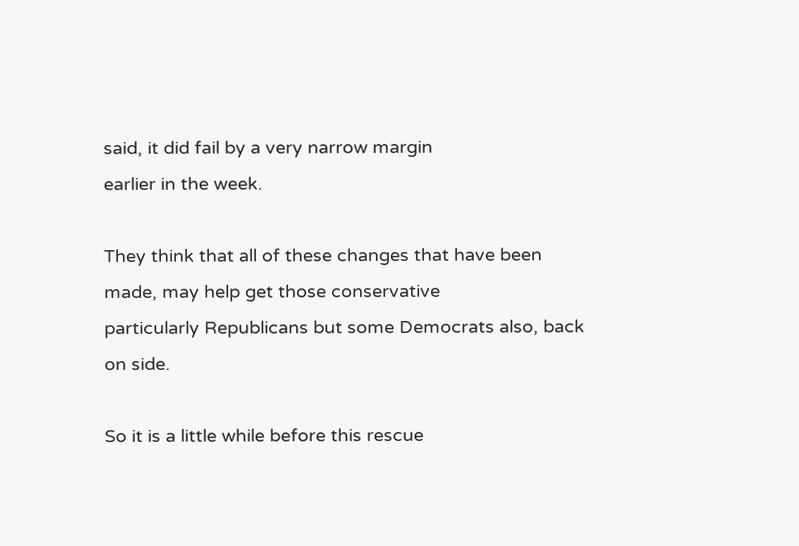said, it did fail by a very narrow margin
earlier in the week.

They think that all of these changes that have been made, may help get those conservative
particularly Republicans but some Democrats also, back on side.

So it is a little while before this rescue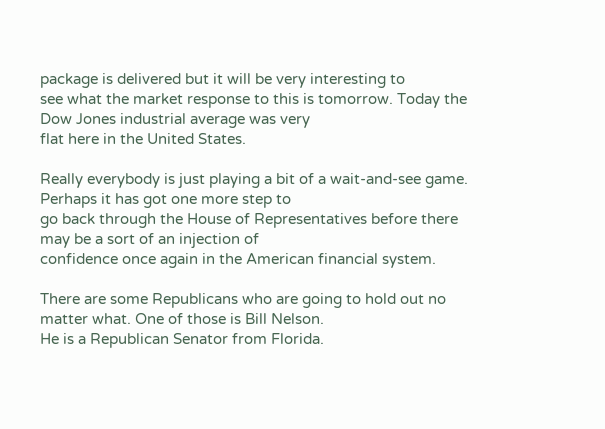package is delivered but it will be very interesting to
see what the market response to this is tomorrow. Today the Dow Jones industrial average was very
flat here in the United States.

Really everybody is just playing a bit of a wait-and-see game. Perhaps it has got one more step to
go back through the House of Representatives before there may be a sort of an injection of
confidence once again in the American financial system.

There are some Republicans who are going to hold out no matter what. One of those is Bill Nelson.
He is a Republican Senator from Florida.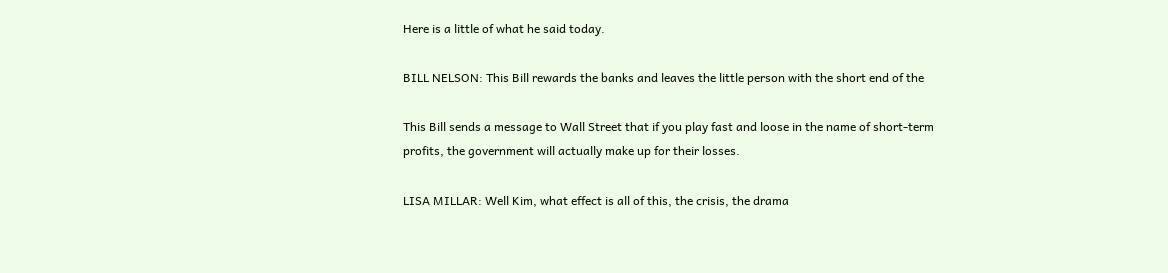Here is a little of what he said today.

BILL NELSON: This Bill rewards the banks and leaves the little person with the short end of the

This Bill sends a message to Wall Street that if you play fast and loose in the name of short-term
profits, the government will actually make up for their losses.

LISA MILLAR: Well Kim, what effect is all of this, the crisis, the drama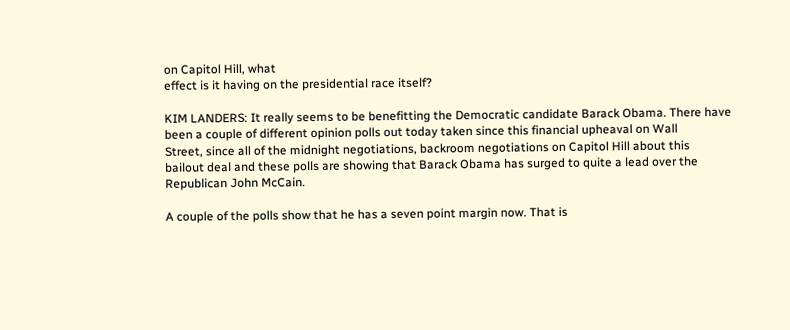on Capitol Hill, what
effect is it having on the presidential race itself?

KIM LANDERS: It really seems to be benefitting the Democratic candidate Barack Obama. There have
been a couple of different opinion polls out today taken since this financial upheaval on Wall
Street, since all of the midnight negotiations, backroom negotiations on Capitol Hill about this
bailout deal and these polls are showing that Barack Obama has surged to quite a lead over the
Republican John McCain.

A couple of the polls show that he has a seven point margin now. That is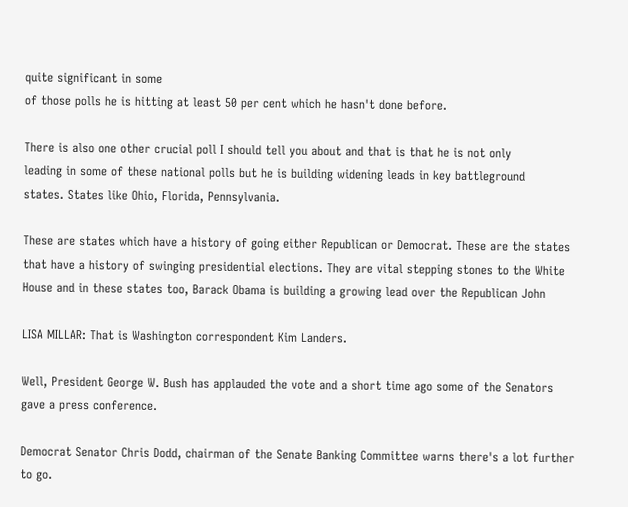quite significant in some
of those polls he is hitting at least 50 per cent which he hasn't done before.

There is also one other crucial poll I should tell you about and that is that he is not only
leading in some of these national polls but he is building widening leads in key battleground
states. States like Ohio, Florida, Pennsylvania.

These are states which have a history of going either Republican or Democrat. These are the states
that have a history of swinging presidential elections. They are vital stepping stones to the White
House and in these states too, Barack Obama is building a growing lead over the Republican John

LISA MILLAR: That is Washington correspondent Kim Landers.

Well, President George W. Bush has applauded the vote and a short time ago some of the Senators
gave a press conference.

Democrat Senator Chris Dodd, chairman of the Senate Banking Committee warns there's a lot further
to go.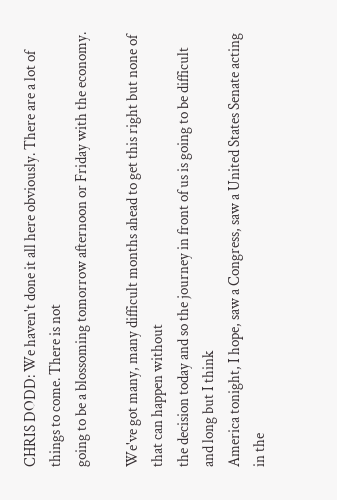CHRIS DODD: We haven't done it all here obviously. There are a lot of things to come. There is not
going to be a blossoming tomorrow afternoon or Friday with the economy.

We've got many, many difficult months ahead to get this right but none of that can happen without
the decision today and so the journey in front of us is going to be difficult and long but I think
America tonight, I hope, saw a Congress, saw a United States Senate acting in the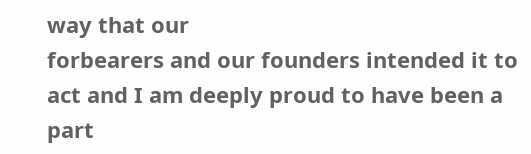way that our
forbearers and our founders intended it to act and I am deeply proud to have been a part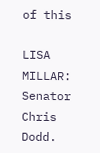of this

LISA MILLAR: Senator Chris Dodd.